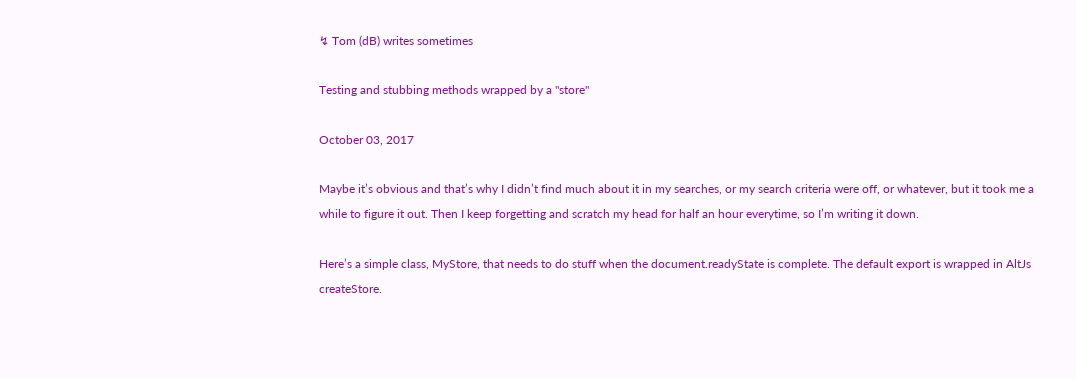↯ Tom (dB) writes sometimes

Testing and stubbing methods wrapped by a "store"

October 03, 2017

Maybe it’s obvious and that’s why I didn’t find much about it in my searches, or my search criteria were off, or whatever, but it took me a while to figure it out. Then I keep forgetting and scratch my head for half an hour everytime, so I’m writing it down.

Here’s a simple class, MyStore, that needs to do stuff when the document.readyState is complete. The default export is wrapped in AltJs createStore.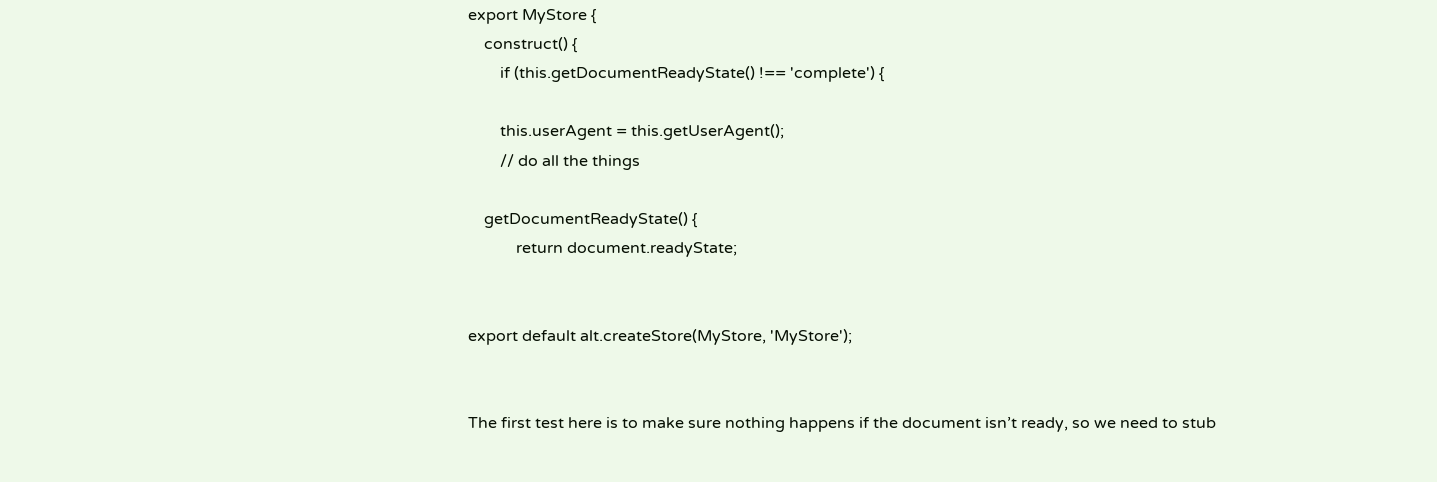export MyStore {
    construct() {
        if (this.getDocumentReadyState() !== 'complete') {

        this.userAgent = this.getUserAgent();
        // do all the things

    getDocumentReadyState() {
            return document.readyState;


export default alt.createStore(MyStore, 'MyStore');


The first test here is to make sure nothing happens if the document isn’t ready, so we need to stub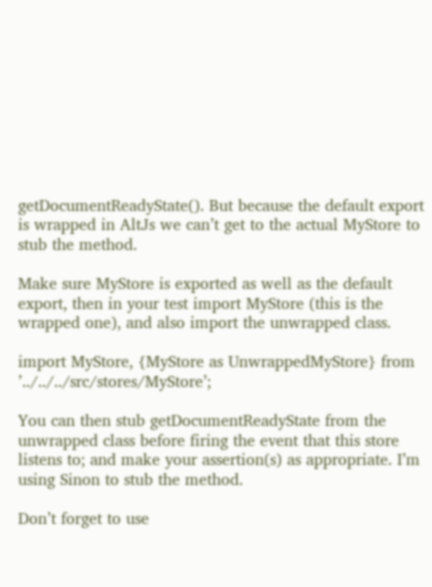getDocumentReadyState(). But because the default export is wrapped in AltJs we can’t get to the actual MyStore to stub the method.

Make sure MyStore is exported as well as the default export, then in your test import MyStore (this is the wrapped one), and also import the unwrapped class.

import MyStore, {MyStore as UnwrappedMyStore} from ’../../../src/stores/MyStore’;

You can then stub getDocumentReadyState from the unwrapped class before firing the event that this store listens to; and make your assertion(s) as appropriate. I’m using Sinon to stub the method.

Don’t forget to use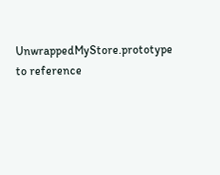UnwrappedMyStore.prototype to reference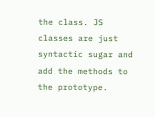the class. JS classes are just syntactic sugar and add the methods to the prototype.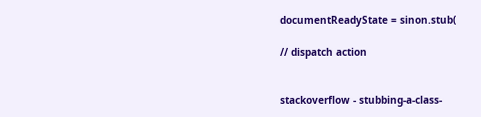documentReadyState = sinon.stub(

// dispatch action


stackoverflow - stubbing-a-class-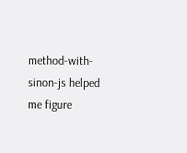method-with-sinon-js helped me figure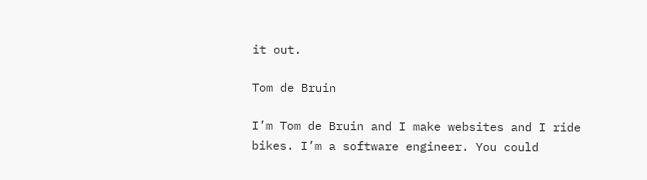it out.

Tom de Bruin

I’m Tom de Bruin and I make websites and I ride bikes. I’m a software engineer. You could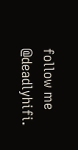follow me @deadlyhifi.